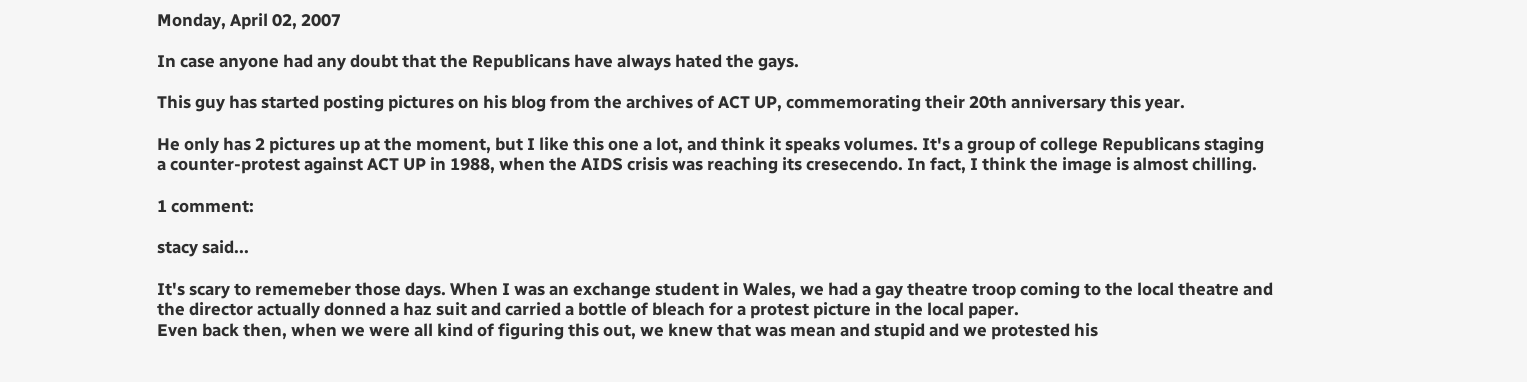Monday, April 02, 2007

In case anyone had any doubt that the Republicans have always hated the gays.

This guy has started posting pictures on his blog from the archives of ACT UP, commemorating their 20th anniversary this year.

He only has 2 pictures up at the moment, but I like this one a lot, and think it speaks volumes. It's a group of college Republicans staging a counter-protest against ACT UP in 1988, when the AIDS crisis was reaching its cresecendo. In fact, I think the image is almost chilling.

1 comment:

stacy said...

It's scary to rememeber those days. When I was an exchange student in Wales, we had a gay theatre troop coming to the local theatre and the director actually donned a haz suit and carried a bottle of bleach for a protest picture in the local paper.
Even back then, when we were all kind of figuring this out, we knew that was mean and stupid and we protested his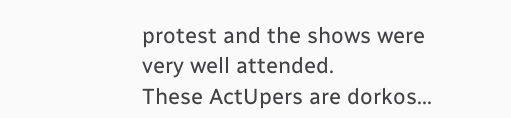protest and the shows were very well attended.
These ActUpers are dorkos...